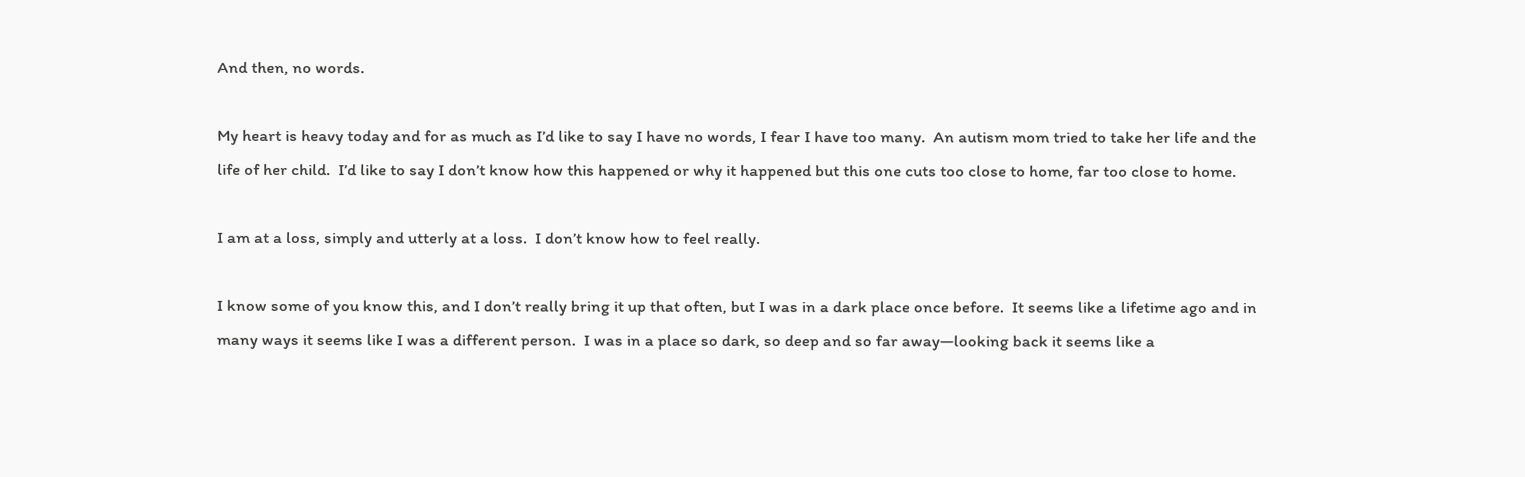And then, no words.

My heart is heavy today and for as much as I’d like to say I have no words, I fear I have too many.  An autism mom tried to take her life and the life of her child.  I’d like to say I don’t know how this happened or why it happened but this one cuts too close to home, far too close to home.

I am at a loss, simply and utterly at a loss.  I don’t know how to feel really.

I know some of you know this, and I don’t really bring it up that often, but I was in a dark place once before.  It seems like a lifetime ago and in many ways it seems like I was a different person.  I was in a place so dark, so deep and so far away—looking back it seems like a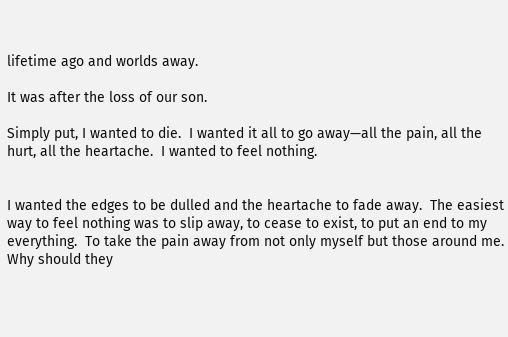lifetime ago and worlds away.

It was after the loss of our son.

Simply put, I wanted to die.  I wanted it all to go away—all the pain, all the hurt, all the heartache.  I wanted to feel nothing.


I wanted the edges to be dulled and the heartache to fade away.  The easiest way to feel nothing was to slip away, to cease to exist, to put an end to my everything.  To take the pain away from not only myself but those around me.  Why should they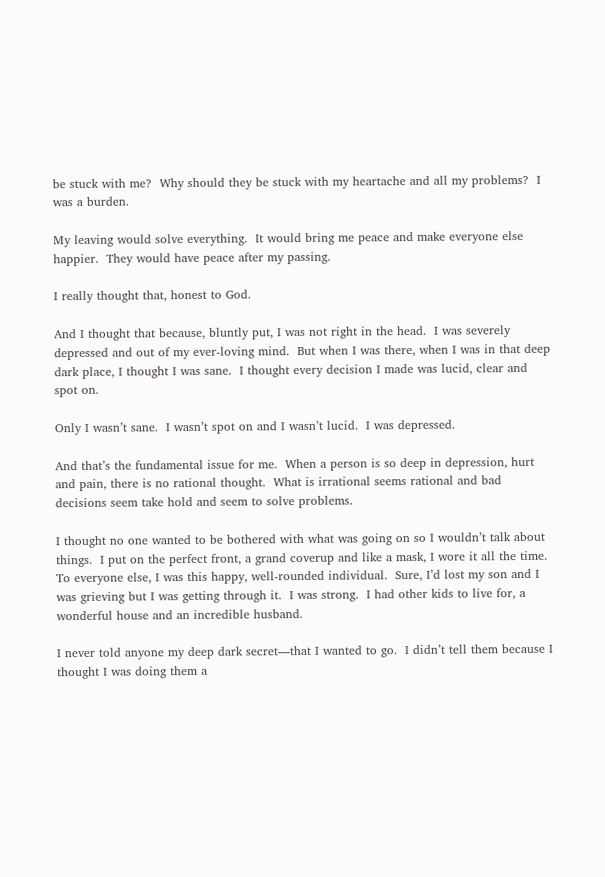be stuck with me?  Why should they be stuck with my heartache and all my problems?  I was a burden.

My leaving would solve everything.  It would bring me peace and make everyone else happier.  They would have peace after my passing.

I really thought that, honest to God.

And I thought that because, bluntly put, I was not right in the head.  I was severely depressed and out of my ever-loving mind.  But when I was there, when I was in that deep dark place, I thought I was sane.  I thought every decision I made was lucid, clear and spot on.

Only I wasn’t sane.  I wasn’t spot on and I wasn’t lucid.  I was depressed.

And that’s the fundamental issue for me.  When a person is so deep in depression, hurt and pain, there is no rational thought.  What is irrational seems rational and bad decisions seem take hold and seem to solve problems.

I thought no one wanted to be bothered with what was going on so I wouldn’t talk about things.  I put on the perfect front, a grand coverup and like a mask, I wore it all the time.  To everyone else, I was this happy, well-rounded individual.  Sure, I’d lost my son and I was grieving but I was getting through it.  I was strong.  I had other kids to live for, a wonderful house and an incredible husband.

I never told anyone my deep dark secret—that I wanted to go.  I didn’t tell them because I thought I was doing them a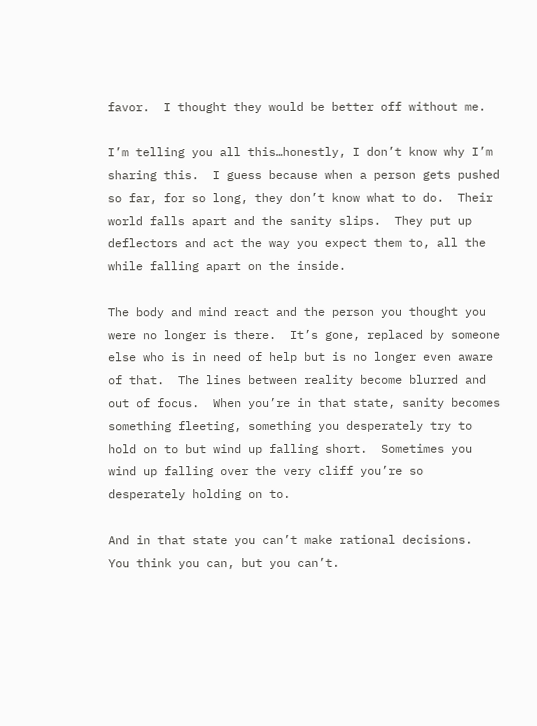favor.  I thought they would be better off without me.

I’m telling you all this…honestly, I don’t know why I’m sharing this.  I guess because when a person gets pushed so far, for so long, they don’t know what to do.  Their world falls apart and the sanity slips.  They put up deflectors and act the way you expect them to, all the while falling apart on the inside.

The body and mind react and the person you thought you were no longer is there.  It’s gone, replaced by someone else who is in need of help but is no longer even aware of that.  The lines between reality become blurred and out of focus.  When you’re in that state, sanity becomes something fleeting, something you desperately try to hold on to but wind up falling short.  Sometimes you wind up falling over the very cliff you’re so desperately holding on to.

And in that state you can’t make rational decisions.  You think you can, but you can’t.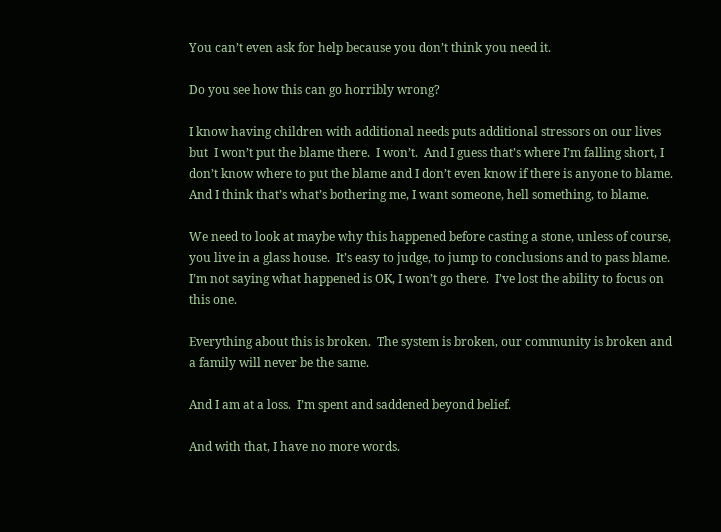You can’t even ask for help because you don’t think you need it.

Do you see how this can go horribly wrong?

I know having children with additional needs puts additional stressors on our lives but  I won’t put the blame there.  I won’t.  And I guess that’s where I’m falling short, I don’t know where to put the blame and I don’t even know if there is anyone to blame.  And I think that’s what’s bothering me, I want someone, hell something, to blame.

We need to look at maybe why this happened before casting a stone, unless of course, you live in a glass house.  It’s easy to judge, to jump to conclusions and to pass blame.  I’m not saying what happened is OK, I won’t go there.  I’ve lost the ability to focus on this one.

Everything about this is broken.  The system is broken, our community is broken and a family will never be the same.

And I am at a loss.  I’m spent and saddened beyond belief.

And with that, I have no more words.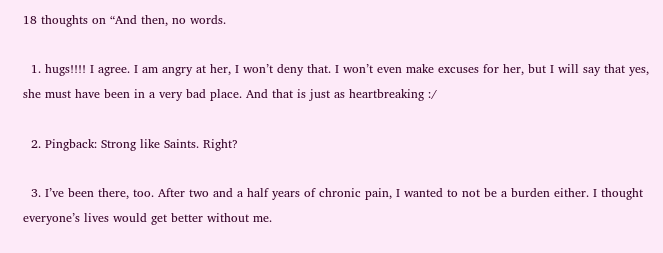18 thoughts on “And then, no words.

  1. hugs!!!! I agree. I am angry at her, I won’t deny that. I won’t even make excuses for her, but I will say that yes, she must have been in a very bad place. And that is just as heartbreaking :/

  2. Pingback: Strong like Saints. Right?

  3. I’ve been there, too. After two and a half years of chronic pain, I wanted to not be a burden either. I thought everyone’s lives would get better without me.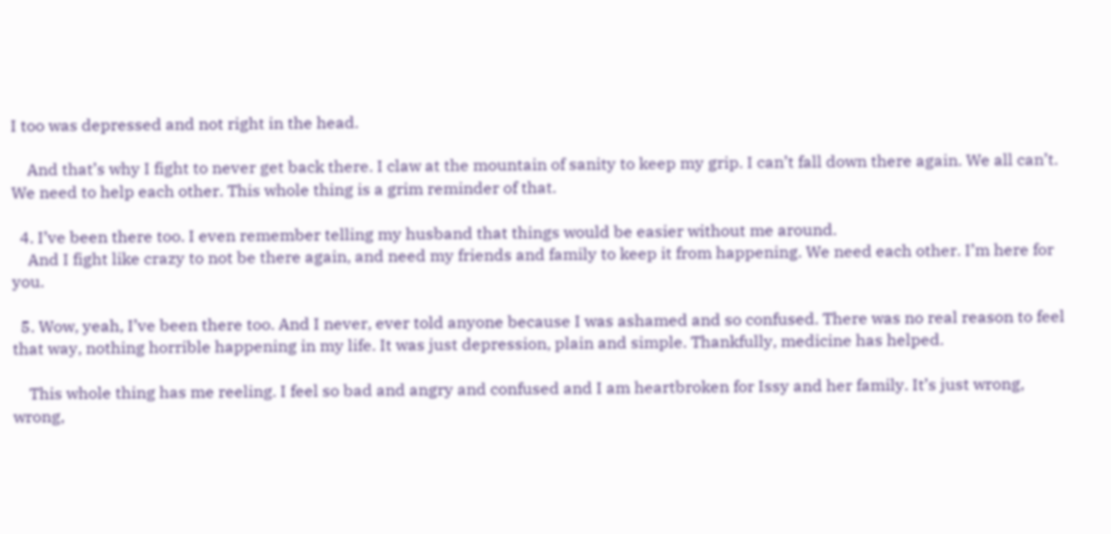I too was depressed and not right in the head.

    And that’s why I fight to never get back there. I claw at the mountain of sanity to keep my grip. I can’t fall down there again. We all can’t. We need to help each other. This whole thing is a grim reminder of that.

  4. I’ve been there too. I even remember telling my husband that things would be easier without me around.
    And I fight like crazy to not be there again, and need my friends and family to keep it from happening. We need each other. I’m here for you.

  5. Wow, yeah, I’ve been there too. And I never, ever told anyone because I was ashamed and so confused. There was no real reason to feel that way, nothing horrible happening in my life. It was just depression, plain and simple. Thankfully, medicine has helped.

    This whole thing has me reeling. I feel so bad and angry and confused and I am heartbroken for Issy and her family. It’s just wrong, wrong,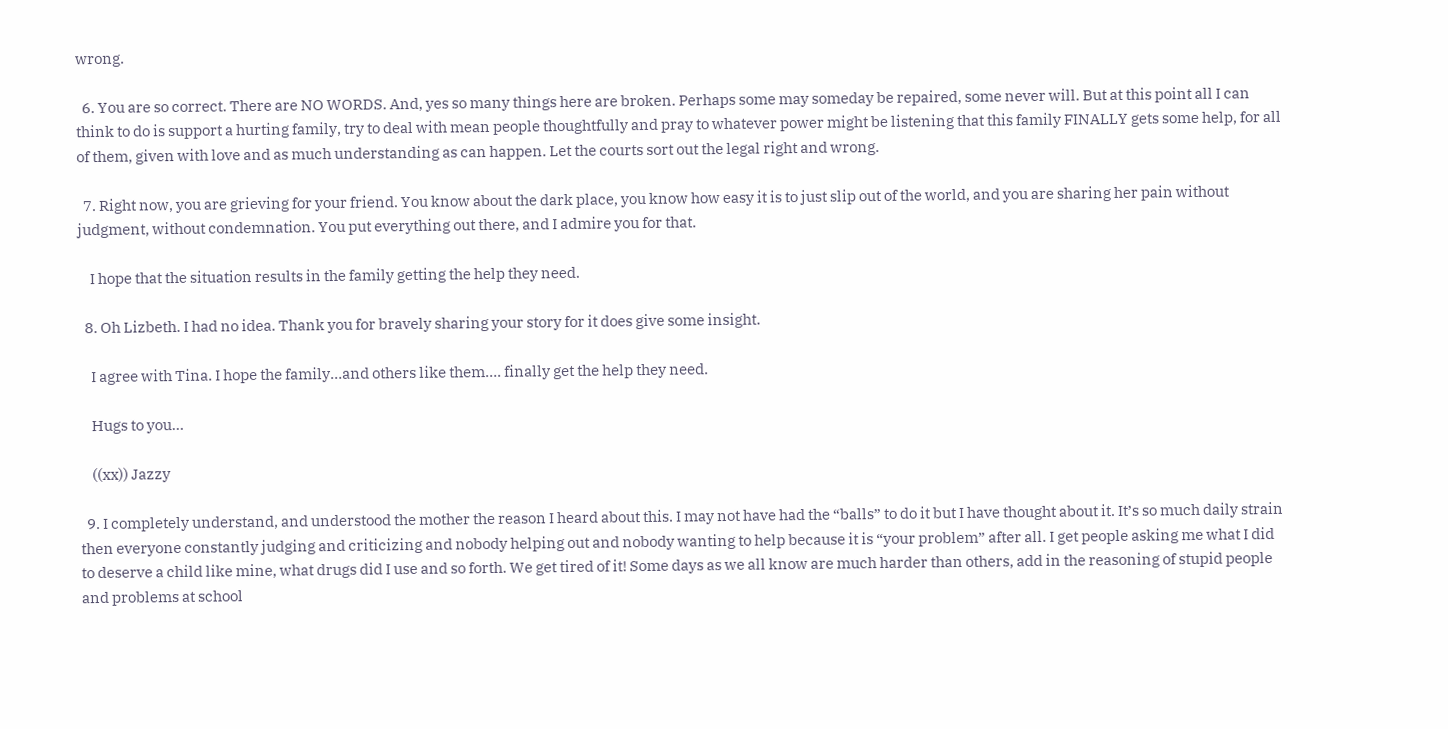wrong.

  6. You are so correct. There are NO WORDS. And, yes so many things here are broken. Perhaps some may someday be repaired, some never will. But at this point all I can think to do is support a hurting family, try to deal with mean people thoughtfully and pray to whatever power might be listening that this family FINALLY gets some help, for all of them, given with love and as much understanding as can happen. Let the courts sort out the legal right and wrong.

  7. Right now, you are grieving for your friend. You know about the dark place, you know how easy it is to just slip out of the world, and you are sharing her pain without judgment, without condemnation. You put everything out there, and I admire you for that.

    I hope that the situation results in the family getting the help they need.

  8. Oh Lizbeth. I had no idea. Thank you for bravely sharing your story for it does give some insight.

    I agree with Tina. I hope the family…and others like them…. finally get the help they need.

    Hugs to you…

    ((xx)) Jazzy

  9. I completely understand, and understood the mother the reason I heard about this. I may not have had the “balls” to do it but I have thought about it. It’s so much daily strain then everyone constantly judging and criticizing and nobody helping out and nobody wanting to help because it is “your problem” after all. I get people asking me what I did to deserve a child like mine, what drugs did I use and so forth. We get tired of it! Some days as we all know are much harder than others, add in the reasoning of stupid people and problems at school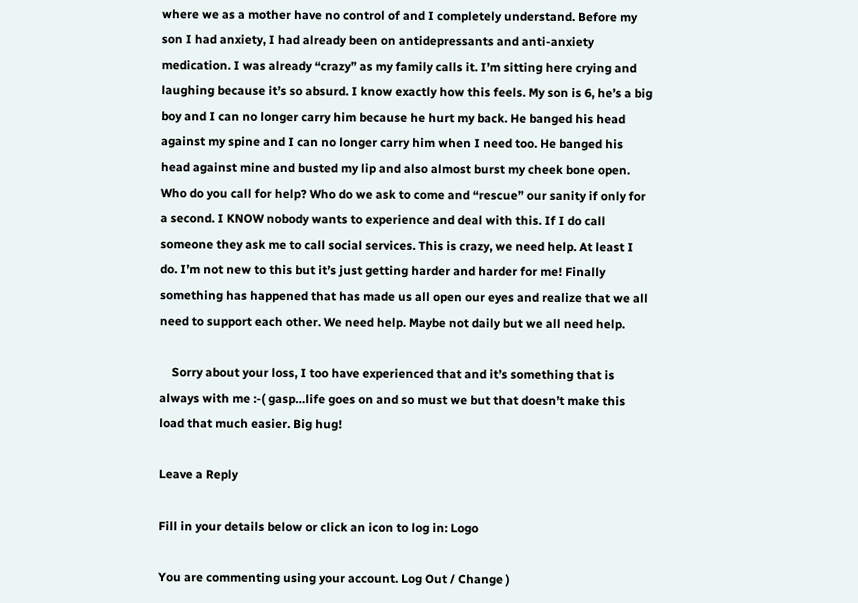where we as a mother have no control of and I completely understand. Before my son I had anxiety, I had already been on antidepressants and anti-anxiety medication. I was already “crazy” as my family calls it. I’m sitting here crying and laughing because it’s so absurd. I know exactly how this feels. My son is 6, he’s a big boy and I can no longer carry him because he hurt my back. He banged his head against my spine and I can no longer carry him when I need too. He banged his head against mine and busted my lip and also almost burst my cheek bone open. Who do you call for help? Who do we ask to come and “rescue” our sanity if only for a second. I KNOW nobody wants to experience and deal with this. If I do call someone they ask me to call social services. This is crazy, we need help. At least I do. I’m not new to this but it’s just getting harder and harder for me! Finally something has happened that has made us all open our eyes and realize that we all need to support each other. We need help. Maybe not daily but we all need help.

    Sorry about your loss, I too have experienced that and it’s something that is always with me :-( gasp…life goes on and so must we but that doesn’t make this load that much easier. Big hug!

Leave a Reply

Fill in your details below or click an icon to log in: Logo

You are commenting using your account. Log Out / Change )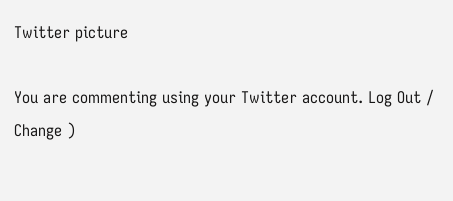Twitter picture

You are commenting using your Twitter account. Log Out / Change )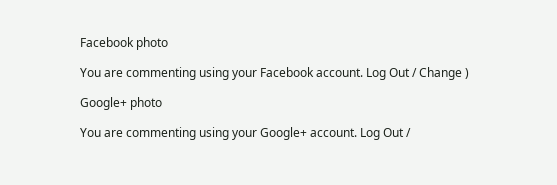Facebook photo

You are commenting using your Facebook account. Log Out / Change )

Google+ photo

You are commenting using your Google+ account. Log Out /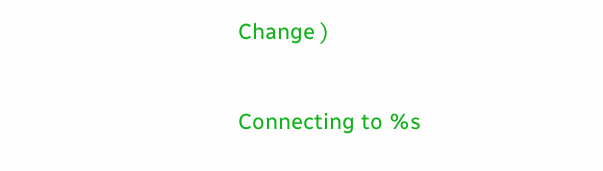Change )

Connecting to %s